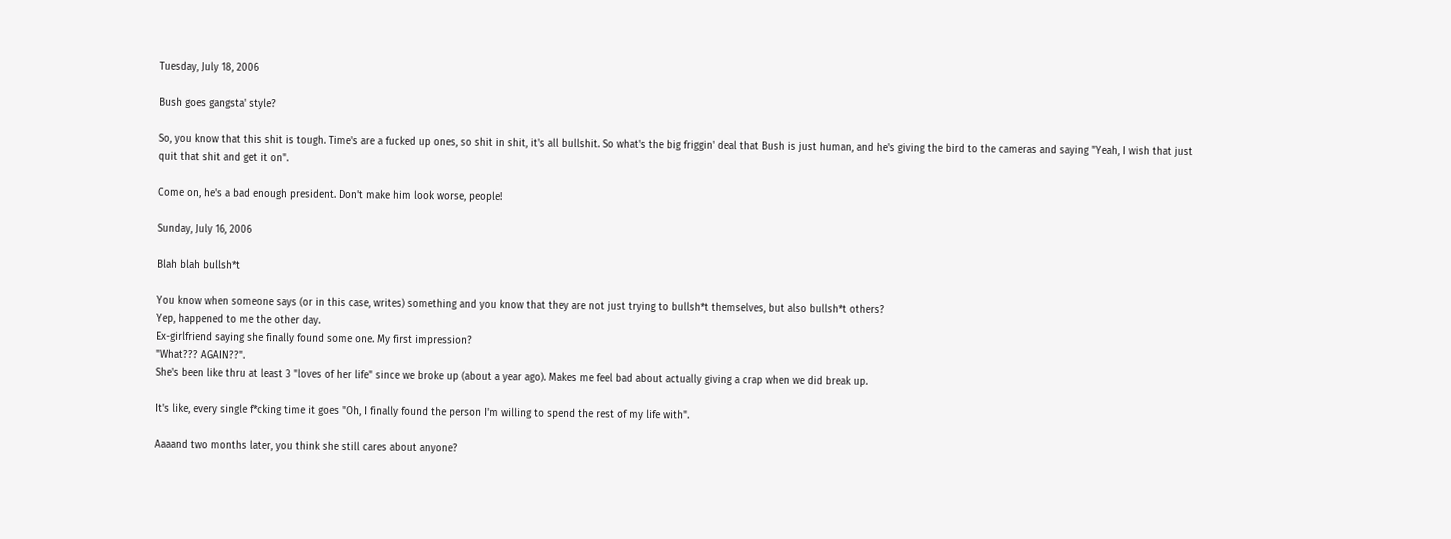Tuesday, July 18, 2006

Bush goes gangsta' style?

So, you know that this shit is tough. Time's are a fucked up ones, so shit in shit, it's all bullshit. So what's the big friggin' deal that Bush is just human, and he's giving the bird to the cameras and saying "Yeah, I wish that just quit that shit and get it on".

Come on, he's a bad enough president. Don't make him look worse, people!

Sunday, July 16, 2006

Blah blah bullsh*t

You know when someone says (or in this case, writes) something and you know that they are not just trying to bullsh*t themselves, but also bullsh*t others?
Yep, happened to me the other day.
Ex-girlfriend saying she finally found some one. My first impression?
"What??? AGAIN??".
She's been like thru at least 3 "loves of her life" since we broke up (about a year ago). Makes me feel bad about actually giving a crap when we did break up.

It's like, every single f*cking time it goes "Oh, I finally found the person I'm willing to spend the rest of my life with".

Aaaand two months later, you think she still cares about anyone?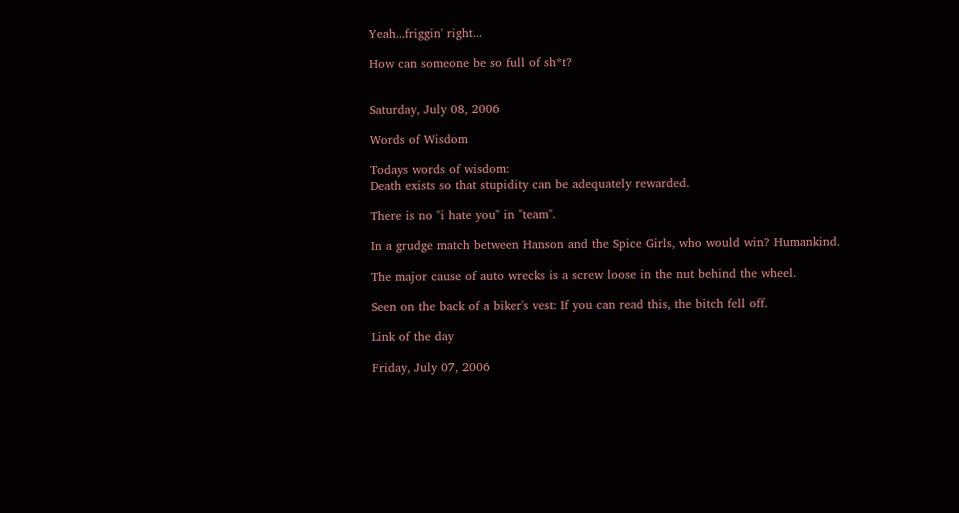Yeah...friggin' right...

How can someone be so full of sh*t?


Saturday, July 08, 2006

Words of Wisdom

Todays words of wisdom:
Death exists so that stupidity can be adequately rewarded.

There is no "i hate you" in "team".

In a grudge match between Hanson and the Spice Girls, who would win? Humankind.

The major cause of auto wrecks is a screw loose in the nut behind the wheel.

Seen on the back of a biker's vest: If you can read this, the bitch fell off.

Link of the day

Friday, July 07, 2006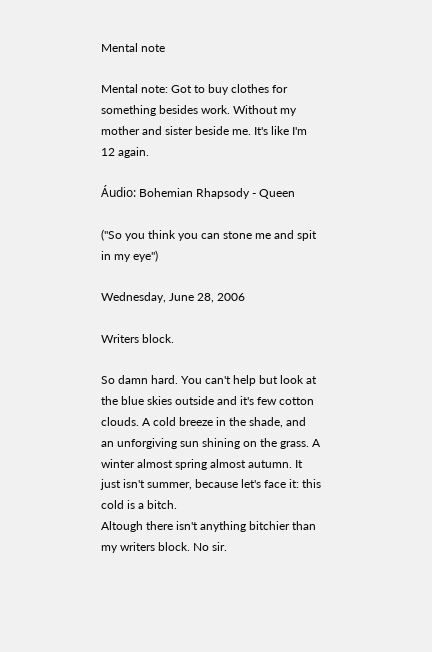Mental note

Mental note: Got to buy clothes for something besides work. Without my mother and sister beside me. It's like I'm 12 again.

Áudio: Bohemian Rhapsody - Queen

("So you think you can stone me and spit in my eye")

Wednesday, June 28, 2006

Writers block.

So damn hard. You can't help but look at the blue skies outside and it's few cotton clouds. A cold breeze in the shade, and an unforgiving sun shining on the grass. A winter almost spring almost autumn. It just isn't summer, because let's face it: this cold is a bitch.
Altough there isn't anything bitchier than my writers block. No sir.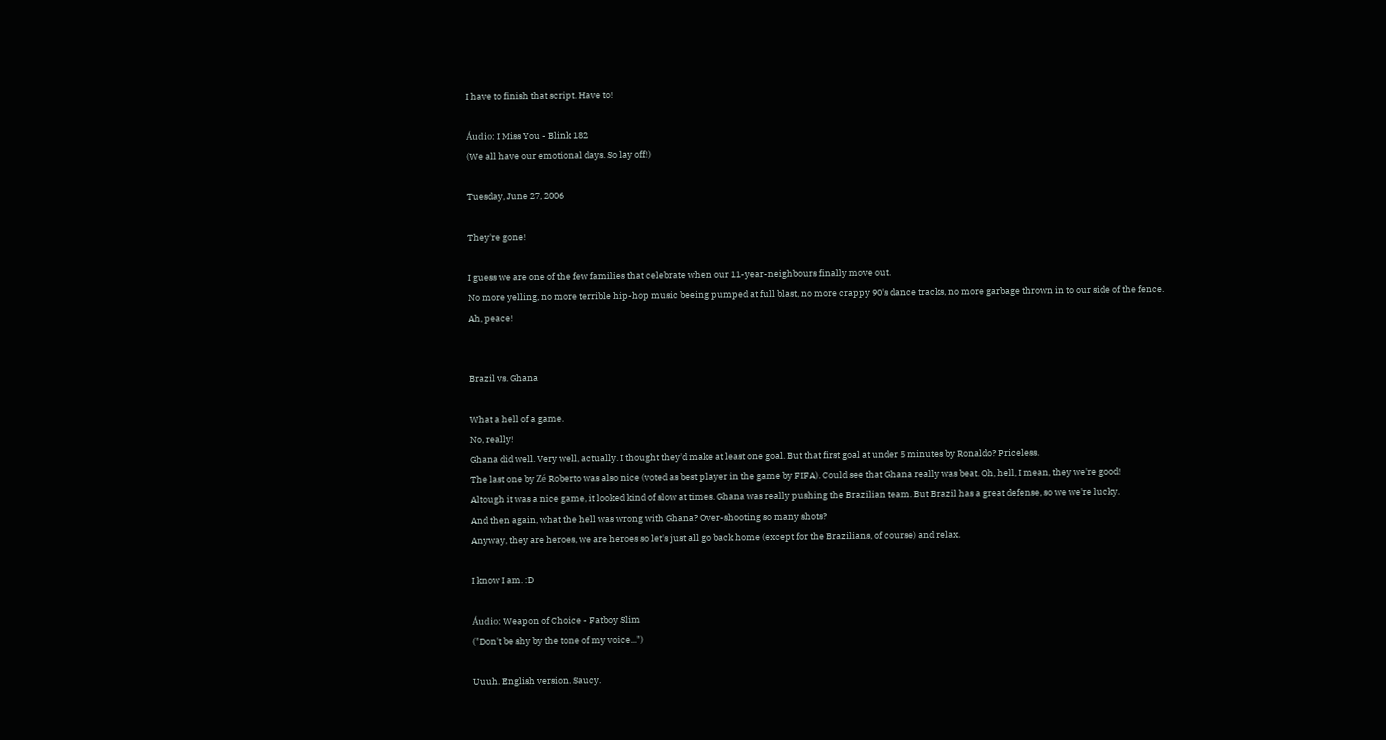I have to finish that script. Have to!

Áudio: I Miss You - Blink 182
(We all have our emotional days. So lay off!)

Tuesday, June 27, 2006

They're gone!

I guess we are one of the few families that celebrate when our 11-year-neighbours finally move out.
No more yelling, no more terrible hip-hop music beeing pumped at full blast, no more crappy 90's dance tracks, no more garbage thrown in to our side of the fence.
Ah, peace!


Brazil vs. Ghana

What a hell of a game.
No, really!
Ghana did well. Very well, actually. I thought they'd make at least one goal. But that first goal at under 5 minutes by Ronaldo? Priceless.
The last one by Zé Roberto was also nice (voted as best player in the game by FIFA). Could see that Ghana really was beat. Oh, hell, I mean, they we're good!
Altough it was a nice game, it looked kind of slow at times. Ghana was really pushing the Brazilian team. But Brazil has a great defense, so we we're lucky.
And then again, what the hell was wrong with Ghana? Over-shooting so many shots?
Anyway, they are heroes, we are heroes so let's just all go back home (except for the Brazilians, of course) and relax.

I know I am. :D

Áudio: Weapon of Choice - Fatboy Slim
("Don't be shy by the tone of my voice...")

Uuuh. English version. Saucy.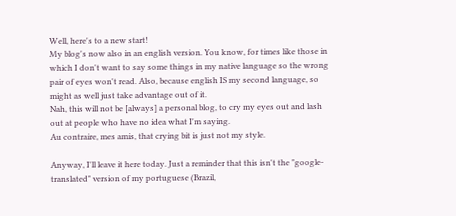Well, here's to a new start!
My blog's now also in an english version. You know, for times like those in which I don't want to say some things in my native language so the wrong pair of eyes won't read. Also, because english IS my second language, so might as well just take advantage out of it.
Nah, this will not be [always] a personal blog, to cry my eyes out and lash out at people who have no idea what I'm saying.
Au contraire, mes amis, that crying bit is just not my style.

Anyway, I'll leave it here today. Just a reminder that this isn't the "google-translated" version of my portuguese (Brazil,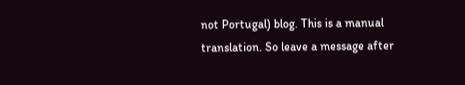not Portugal) blog. This is a manual translation. So leave a message after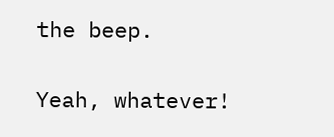the beep.

Yeah, whatever!